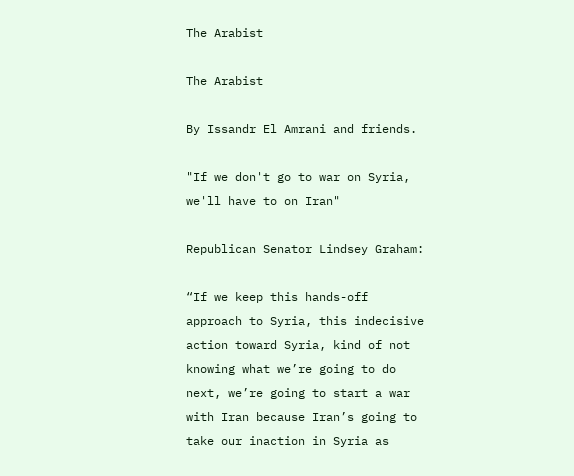The Arabist

The Arabist

By Issandr El Amrani and friends.

"If we don't go to war on Syria, we'll have to on Iran"

Republican Senator Lindsey Graham:

“If we keep this hands-off approach to Syria, this indecisive action toward Syria, kind of not knowing what we’re going to do next, we’re going to start a war with Iran because Iran’s going to take our inaction in Syria as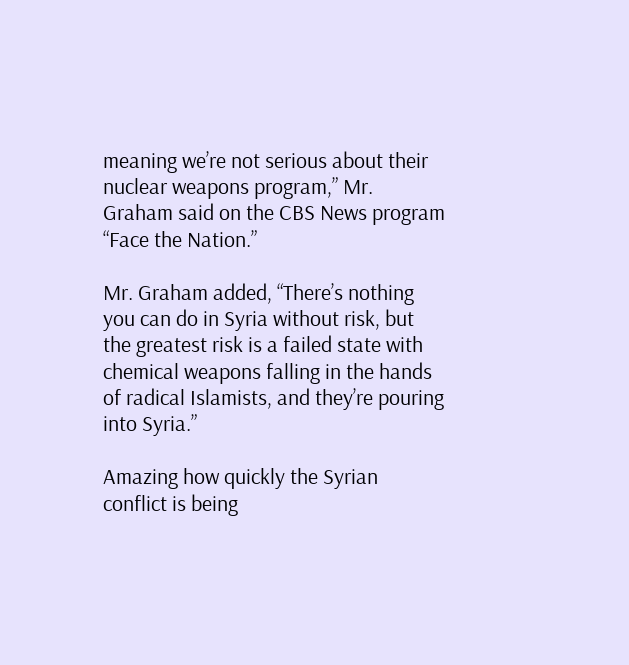meaning we’re not serious about their nuclear weapons program,” Mr. Graham said on the CBS News program “Face the Nation.”

Mr. Graham added, “There’s nothing you can do in Syria without risk, but the greatest risk is a failed state with chemical weapons falling in the hands of radical Islamists, and they’re pouring into Syria.”

Amazing how quickly the Syrian conflict is being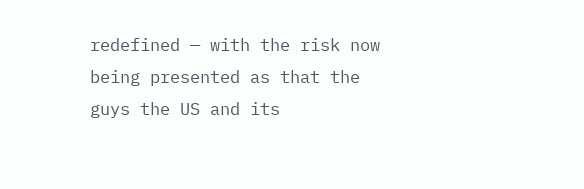redefined — with the risk now being presented as that the guys the US and its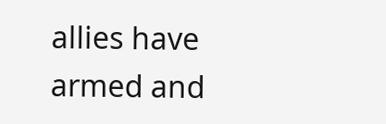allies have armed and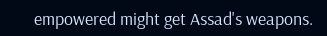empowered might get Assad's weapons.